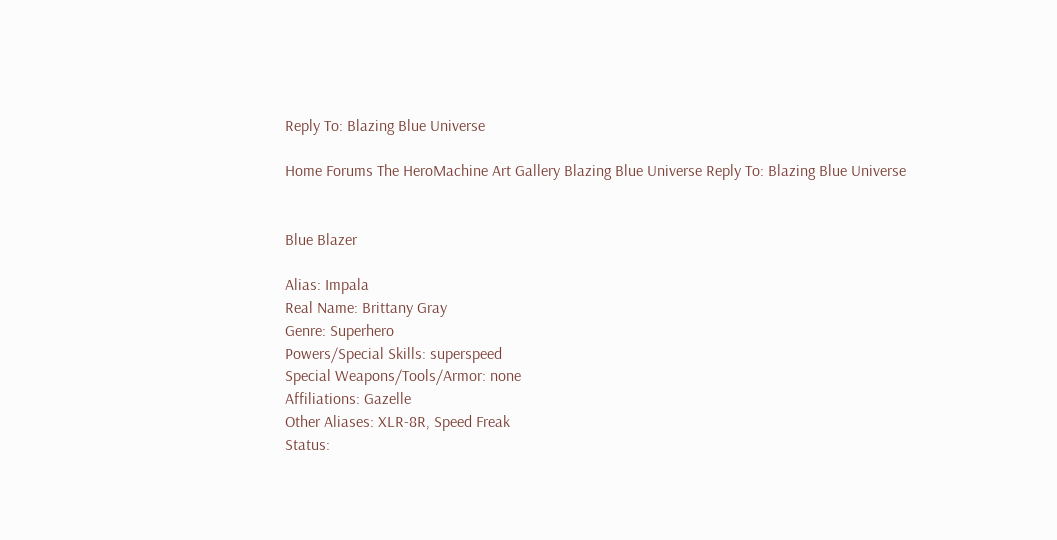Reply To: Blazing Blue Universe

Home Forums The HeroMachine Art Gallery Blazing Blue Universe Reply To: Blazing Blue Universe


Blue Blazer

Alias: Impala
Real Name: Brittany Gray
Genre: Superhero
Powers/Special Skills: superspeed
Special Weapons/Tools/Armor: none
Affiliations: Gazelle
Other Aliases: XLR-8R, Speed Freak
Status: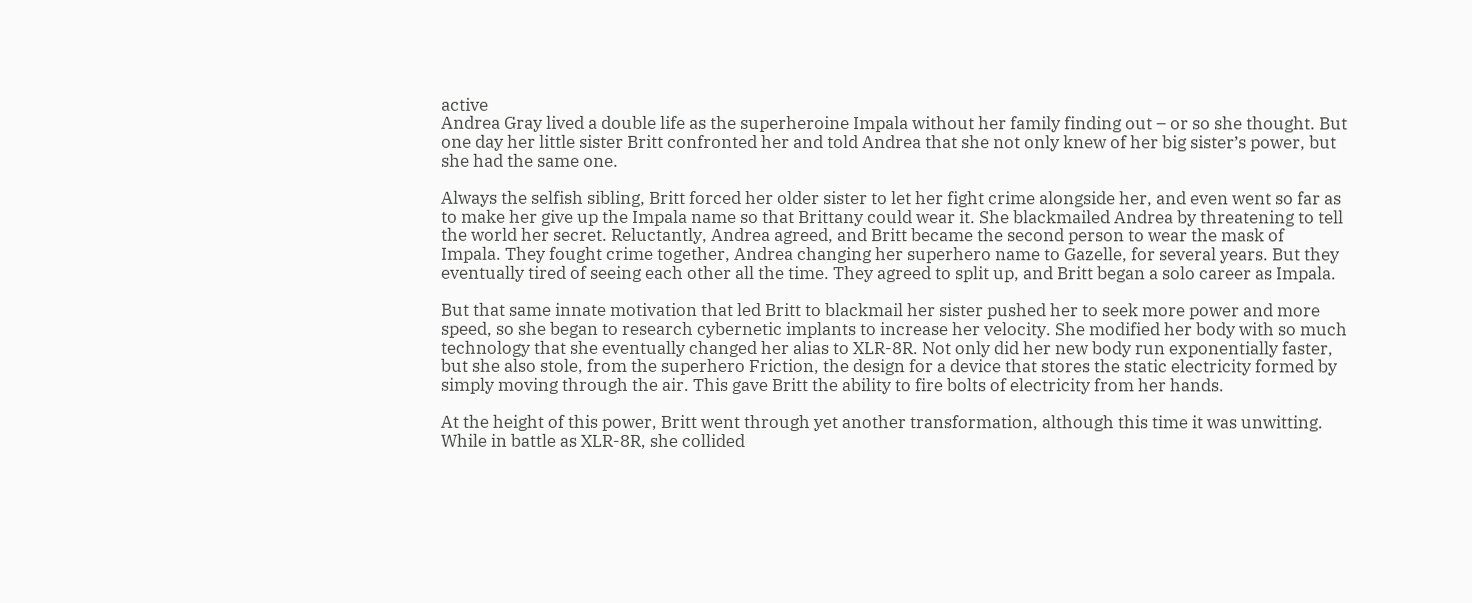active
Andrea Gray lived a double life as the superheroine Impala without her family finding out – or so she thought. But one day her little sister Britt confronted her and told Andrea that she not only knew of her big sister’s power, but she had the same one.

Always the selfish sibling, Britt forced her older sister to let her fight crime alongside her, and even went so far as to make her give up the Impala name so that Brittany could wear it. She blackmailed Andrea by threatening to tell the world her secret. Reluctantly, Andrea agreed, and Britt became the second person to wear the mask of Impala. They fought crime together, Andrea changing her superhero name to Gazelle, for several years. But they eventually tired of seeing each other all the time. They agreed to split up, and Britt began a solo career as Impala.

But that same innate motivation that led Britt to blackmail her sister pushed her to seek more power and more speed, so she began to research cybernetic implants to increase her velocity. She modified her body with so much technology that she eventually changed her alias to XLR-8R. Not only did her new body run exponentially faster, but she also stole, from the superhero Friction, the design for a device that stores the static electricity formed by simply moving through the air. This gave Britt the ability to fire bolts of electricity from her hands.

At the height of this power, Britt went through yet another transformation, although this time it was unwitting. While in battle as XLR-8R, she collided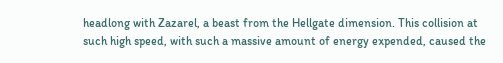headlong with Zazarel, a beast from the Hellgate dimension. This collision at such high speed, with such a massive amount of energy expended, caused the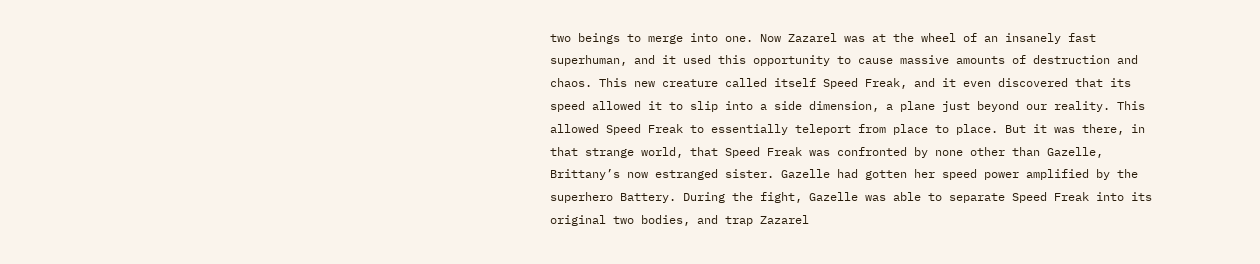two beings to merge into one. Now Zazarel was at the wheel of an insanely fast superhuman, and it used this opportunity to cause massive amounts of destruction and chaos. This new creature called itself Speed Freak, and it even discovered that its speed allowed it to slip into a side dimension, a plane just beyond our reality. This allowed Speed Freak to essentially teleport from place to place. But it was there, in that strange world, that Speed Freak was confronted by none other than Gazelle, Brittany’s now estranged sister. Gazelle had gotten her speed power amplified by the superhero Battery. During the fight, Gazelle was able to separate Speed Freak into its original two bodies, and trap Zazarel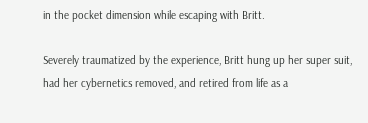in the pocket dimension while escaping with Britt.

Severely traumatized by the experience, Britt hung up her super suit, had her cybernetics removed, and retired from life as a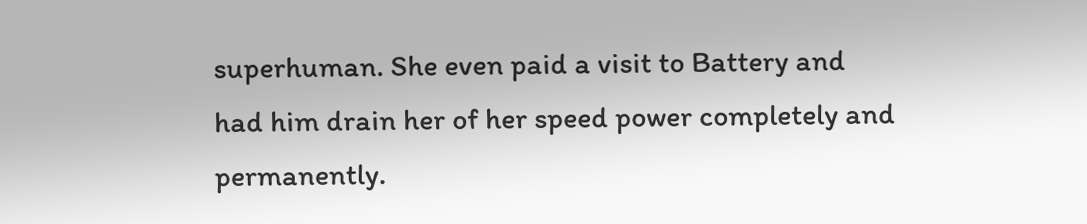superhuman. She even paid a visit to Battery and had him drain her of her speed power completely and permanently.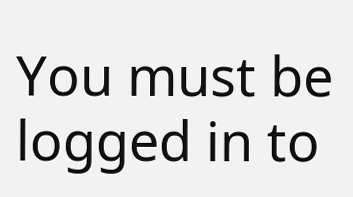You must be logged in to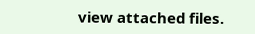view attached files.